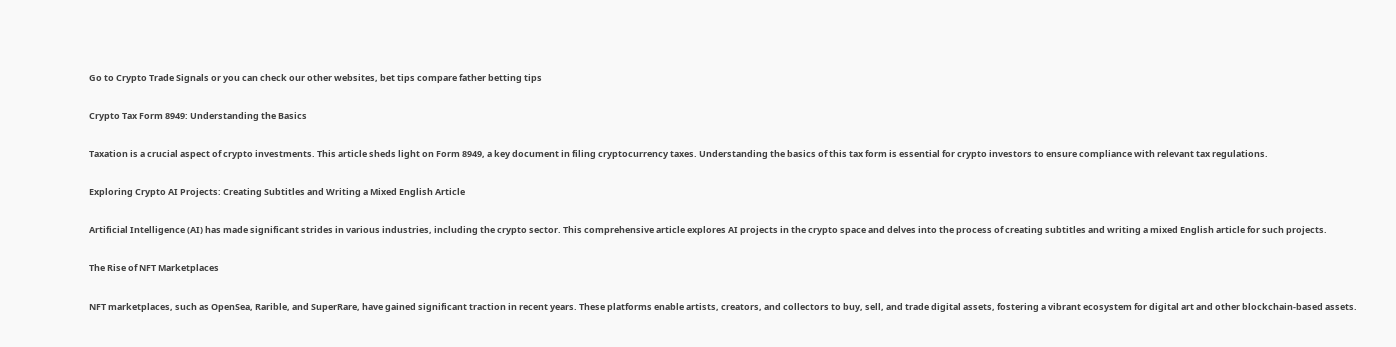Go to Crypto Trade Signals or you can check our other websites, bet tips compare father betting tips

Crypto Tax Form 8949: Understanding the Basics

Taxation is a crucial aspect of crypto investments. This article sheds light on Form 8949, a key document in filing cryptocurrency taxes. Understanding the basics of this tax form is essential for crypto investors to ensure compliance with relevant tax regulations.

Exploring Crypto AI Projects: Creating Subtitles and Writing a Mixed English Article

Artificial Intelligence (AI) has made significant strides in various industries, including the crypto sector. This comprehensive article explores AI projects in the crypto space and delves into the process of creating subtitles and writing a mixed English article for such projects.

The Rise of NFT Marketplaces

NFT marketplaces, such as OpenSea, Rarible, and SuperRare, have gained significant traction in recent years. These platforms enable artists, creators, and collectors to buy, sell, and trade digital assets, fostering a vibrant ecosystem for digital art and other blockchain-based assets.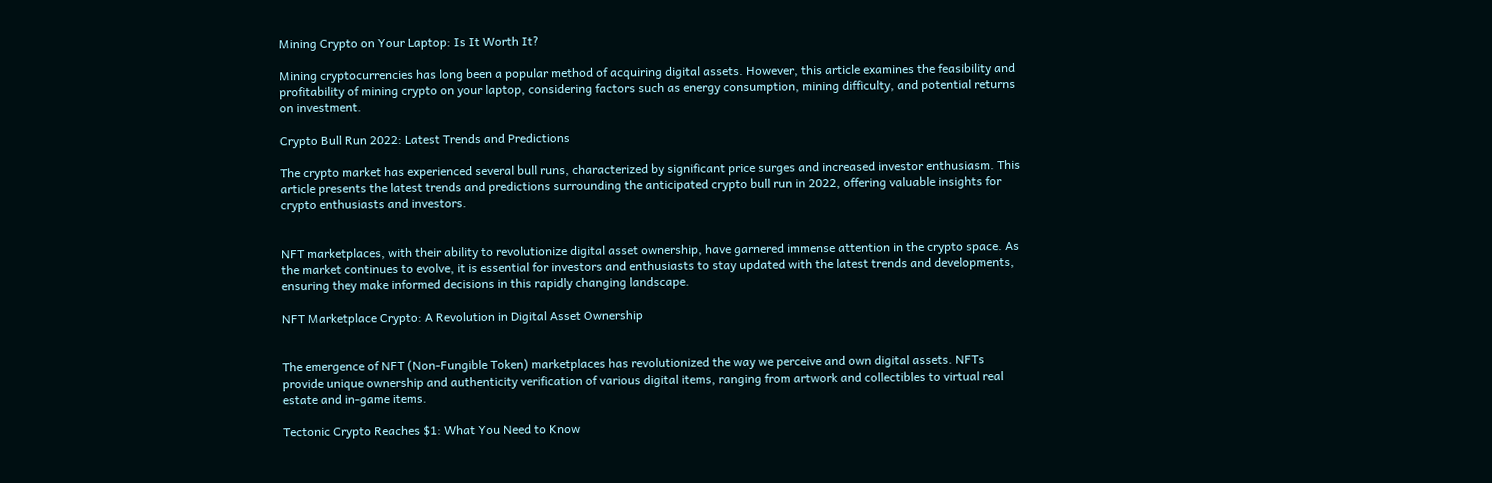Mining Crypto on Your Laptop: Is It Worth It?

Mining cryptocurrencies has long been a popular method of acquiring digital assets. However, this article examines the feasibility and profitability of mining crypto on your laptop, considering factors such as energy consumption, mining difficulty, and potential returns on investment.

Crypto Bull Run 2022: Latest Trends and Predictions

The crypto market has experienced several bull runs, characterized by significant price surges and increased investor enthusiasm. This article presents the latest trends and predictions surrounding the anticipated crypto bull run in 2022, offering valuable insights for crypto enthusiasts and investors.


NFT marketplaces, with their ability to revolutionize digital asset ownership, have garnered immense attention in the crypto space. As the market continues to evolve, it is essential for investors and enthusiasts to stay updated with the latest trends and developments, ensuring they make informed decisions in this rapidly changing landscape.

NFT Marketplace Crypto: A Revolution in Digital Asset Ownership


The emergence of NFT (Non-Fungible Token) marketplaces has revolutionized the way we perceive and own digital assets. NFTs provide unique ownership and authenticity verification of various digital items, ranging from artwork and collectibles to virtual real estate and in-game items.

Tectonic Crypto Reaches $1: What You Need to Know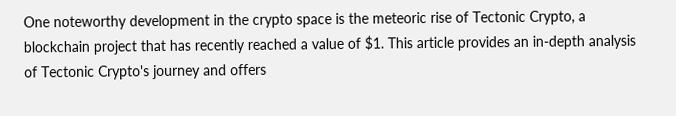One noteworthy development in the crypto space is the meteoric rise of Tectonic Crypto, a blockchain project that has recently reached a value of $1. This article provides an in-depth analysis of Tectonic Crypto's journey and offers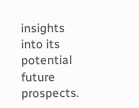insights into its potential future prospects.